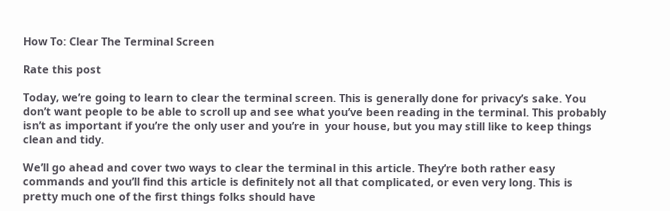How To: Clear The Terminal Screen

Rate this post

Today, we’re going to learn to clear the terminal screen. This is generally done for privacy’s sake. You don’t want people to be able to scroll up and see what you’ve been reading in the terminal. This probably isn’t as important if you’re the only user and you’re in  your house, but you may still like to keep things clean and tidy.

We’ll go ahead and cover two ways to clear the terminal in this article. They’re both rather easy commands and you’ll find this article is definitely not all that complicated, or even very long. This is pretty much one of the first things folks should have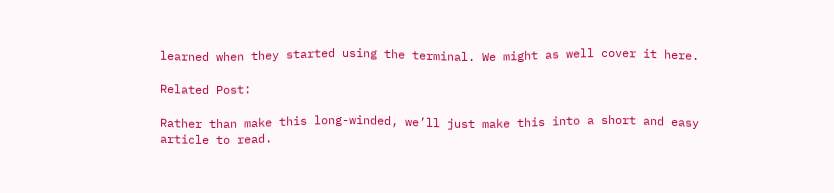learned when they started using the terminal. We might as well cover it here.

Related Post:

Rather than make this long-winded, we’ll just make this into a short and easy article to read.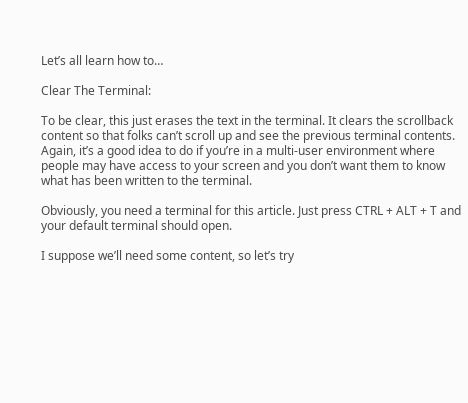Let’s all learn how to…

Clear The Terminal:

To be clear, this just erases the text in the terminal. It clears the scrollback content so that folks can’t scroll up and see the previous terminal contents. Again, it’s a good idea to do if you’re in a multi-user environment where people may have access to your screen and you don’t want them to know what has been written to the terminal.

Obviously, you need a terminal for this article. Just press CTRL + ALT + T and your default terminal should open.

I suppose we’ll need some content, so let’s try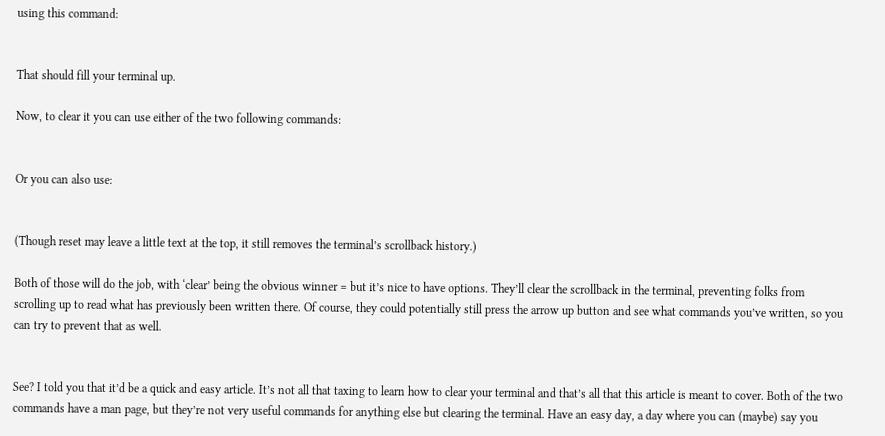using this command:


That should fill your terminal up.

Now, to clear it you can use either of the two following commands:


Or you can also use:


(Though reset may leave a little text at the top, it still removes the terminal’s scrollback history.)

Both of those will do the job, with ‘clear’ being the obvious winner = but it’s nice to have options. They’ll clear the scrollback in the terminal, preventing folks from scrolling up to read what has previously been written there. Of course, they could potentially still press the arrow up button and see what commands you’ve written, so you can try to prevent that as well.


See? I told you that it’d be a quick and easy article. It’s not all that taxing to learn how to clear your terminal and that’s all that this article is meant to cover. Both of the two commands have a man page, but they’re not very useful commands for anything else but clearing the terminal. Have an easy day, a day where you can (maybe) say you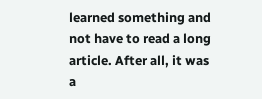learned something and not have to read a long article. After all, it was a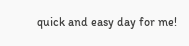quick and easy day for me!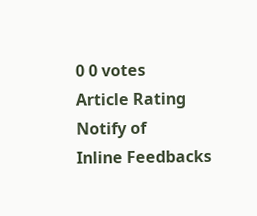0 0 votes
Article Rating
Notify of
Inline Feedbacks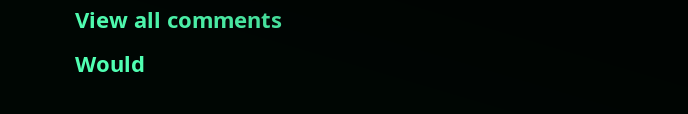View all comments
Would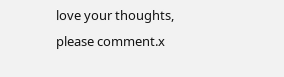love your thoughts, please comment.x